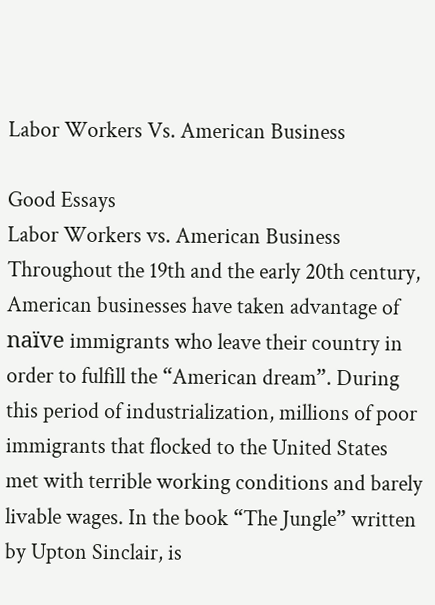Labor Workers Vs. American Business

Good Essays
Labor Workers vs. American Business Throughout the 19th and the early 20th century, American businesses have taken advantage of naïve immigrants who leave their country in order to fulfill the “American dream”. During this period of industrialization, millions of poor immigrants that flocked to the United States met with terrible working conditions and barely livable wages. In the book “The Jungle” written by Upton Sinclair, is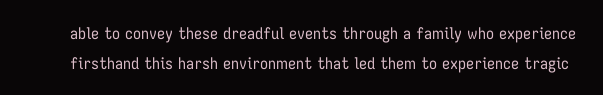able to convey these dreadful events through a family who experience firsthand this harsh environment that led them to experience tragic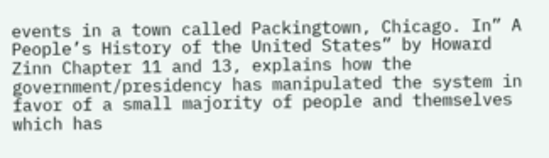events in a town called Packingtown, Chicago. In” A People’s History of the United States” by Howard Zinn Chapter 11 and 13, explains how the government/presidency has manipulated the system in favor of a small majority of people and themselves which has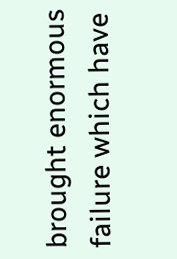brought enormous failure which have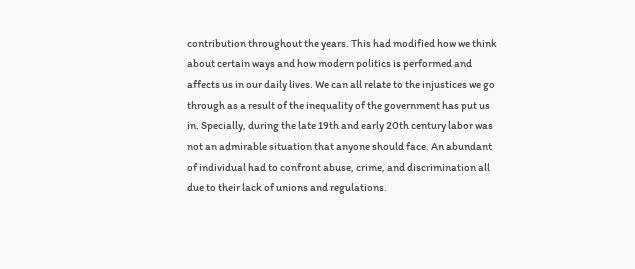contribution throughout the years. This had modified how we think about certain ways and how modern politics is performed and affects us in our daily lives. We can all relate to the injustices we go through as a result of the inequality of the government has put us in. Specially, during the late 19th and early 20th century labor was not an admirable situation that anyone should face. An abundant of individual had to confront abuse, crime, and discrimination all due to their lack of unions and regulations.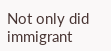Not only did immigrant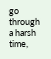go through a harsh time,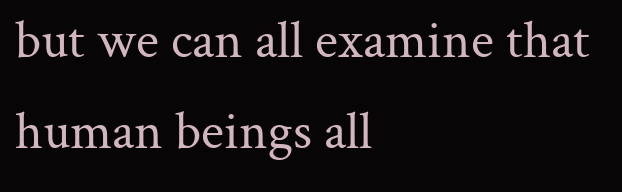but we can all examine that human beings all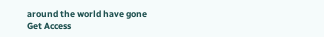around the world have gone
Get Access